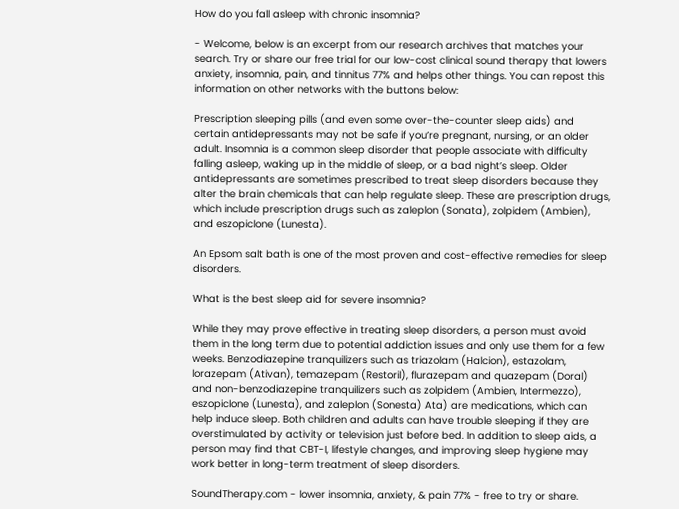How do you fall asleep with chronic insomnia?

- Welcome, below is an excerpt from our research archives that matches your search. Try or share our free trial for our low-cost clinical sound therapy that lowers anxiety, insomnia, pain, and tinnitus 77% and helps other things. You can repost this information on other networks with the buttons below:

Prescription sleeping pills (and even some over-the-counter sleep aids) and certain antidepressants may not be safe if you’re pregnant, nursing, or an older adult. Insomnia is a common sleep disorder that people associate with difficulty falling asleep, waking up in the middle of sleep, or a bad night’s sleep. Older antidepressants are sometimes prescribed to treat sleep disorders because they alter the brain chemicals that can help regulate sleep. These are prescription drugs, which include prescription drugs such as zaleplon (Sonata), zolpidem (Ambien), and eszopiclone (Lunesta).

An Epsom salt bath is one of the most proven and cost-effective remedies for sleep disorders.

What is the best sleep aid for severe insomnia?

While they may prove effective in treating sleep disorders, a person must avoid them in the long term due to potential addiction issues and only use them for a few weeks. Benzodiazepine tranquilizers such as triazolam (Halcion), estazolam, lorazepam (Ativan), temazepam (Restoril), flurazepam and quazepam (Doral) and non-benzodiazepine tranquilizers such as zolpidem (Ambien, Intermezzo), eszopiclone (Lunesta), and zaleplon (Sonesta) Ata) are medications, which can help induce sleep. Both children and adults can have trouble sleeping if they are overstimulated by activity or television just before bed. In addition to sleep aids, a person may find that CBT-I, lifestyle changes, and improving sleep hygiene may work better in long-term treatment of sleep disorders.

SoundTherapy.com - lower insomnia, anxiety, & pain 77% - free to try or share.